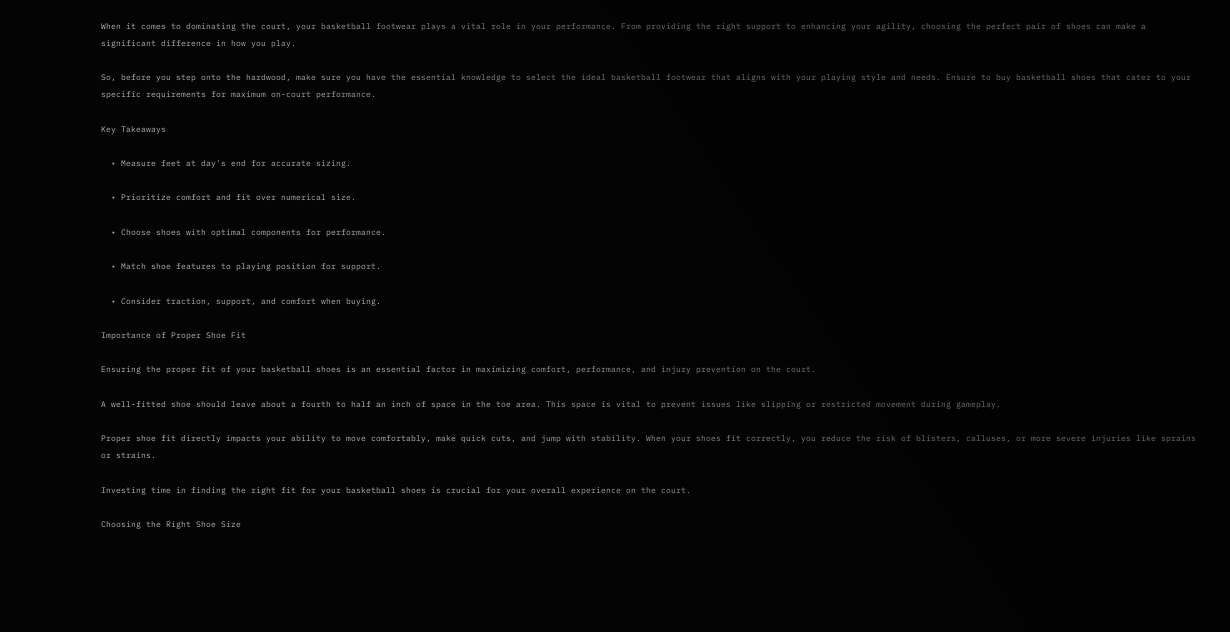When it comes to dominating the court, your basketball footwear plays a vital role in your performance. From providing the right support to enhancing your agility, choosing the perfect pair of shoes can make a significant difference in how you play.

So, before you step onto the hardwood, make sure you have the essential knowledge to select the ideal basketball footwear that aligns with your playing style and needs. Ensure to buy basketball shoes that cater to your specific requirements for maximum on-court performance.

Key Takeaways

  • Measure feet at day's end for accurate sizing.

  • Prioritize comfort and fit over numerical size.

  • Choose shoes with optimal components for performance.

  • Match shoe features to playing position for support.

  • Consider traction, support, and comfort when buying.

Importance of Proper Shoe Fit

Ensuring the proper fit of your basketball shoes is an essential factor in maximizing comfort, performance, and injury prevention on the court.

A well-fitted shoe should leave about a fourth to half an inch of space in the toe area. This space is vital to prevent issues like slipping or restricted movement during gameplay.

Proper shoe fit directly impacts your ability to move comfortably, make quick cuts, and jump with stability. When your shoes fit correctly, you reduce the risk of blisters, calluses, or more severe injuries like sprains or strains.

Investing time in finding the right fit for your basketball shoes is crucial for your overall experience on the court.

Choosing the Right Shoe Size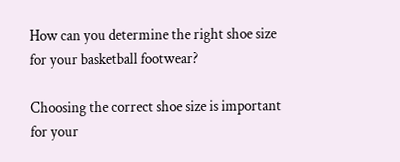How can you determine the right shoe size for your basketball footwear?

Choosing the correct shoe size is important for your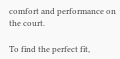comfort and performance on the court.

To find the perfect fit,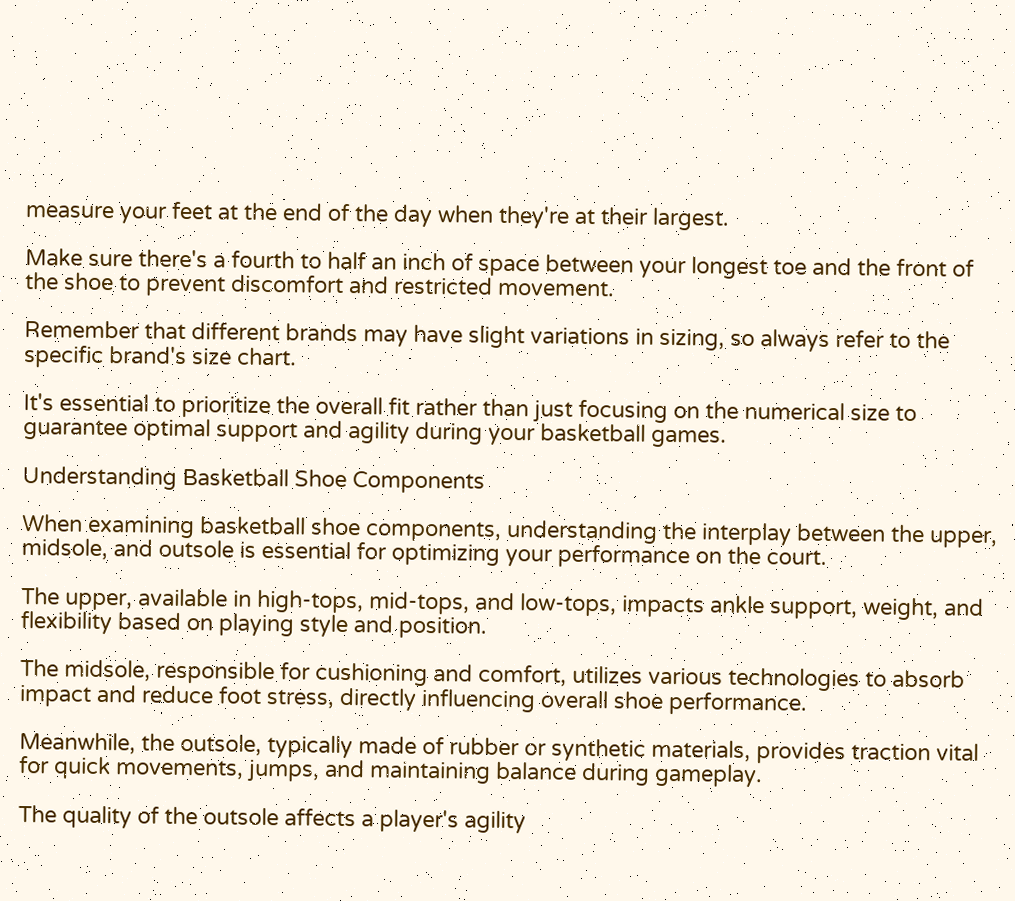measure your feet at the end of the day when they're at their largest.

Make sure there's a fourth to half an inch of space between your longest toe and the front of the shoe to prevent discomfort and restricted movement.

Remember that different brands may have slight variations in sizing, so always refer to the specific brand's size chart.

It's essential to prioritize the overall fit rather than just focusing on the numerical size to guarantee optimal support and agility during your basketball games.

Understanding Basketball Shoe Components

When examining basketball shoe components, understanding the interplay between the upper, midsole, and outsole is essential for optimizing your performance on the court.

The upper, available in high-tops, mid-tops, and low-tops, impacts ankle support, weight, and flexibility based on playing style and position.

The midsole, responsible for cushioning and comfort, utilizes various technologies to absorb impact and reduce foot stress, directly influencing overall shoe performance.

Meanwhile, the outsole, typically made of rubber or synthetic materials, provides traction vital for quick movements, jumps, and maintaining balance during gameplay.

The quality of the outsole affects a player's agility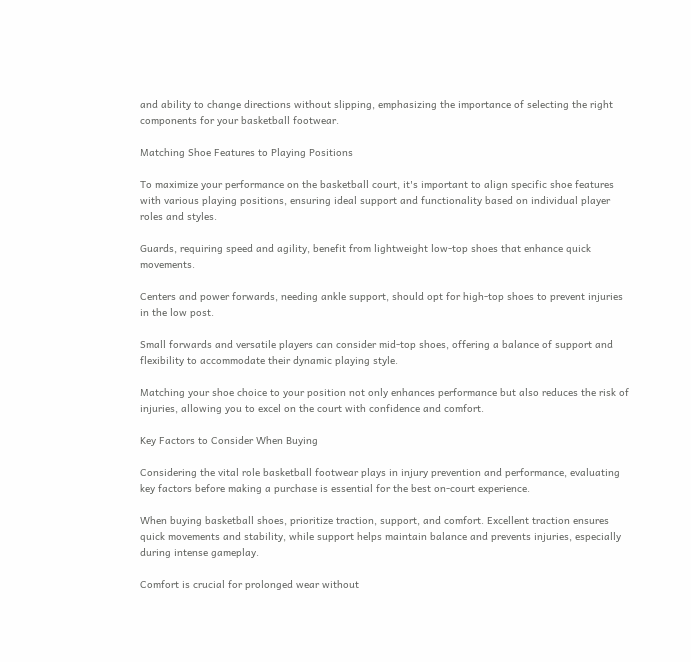and ability to change directions without slipping, emphasizing the importance of selecting the right components for your basketball footwear.

Matching Shoe Features to Playing Positions

To maximize your performance on the basketball court, it's important to align specific shoe features with various playing positions, ensuring ideal support and functionality based on individual player roles and styles.

Guards, requiring speed and agility, benefit from lightweight low-top shoes that enhance quick movements.

Centers and power forwards, needing ankle support, should opt for high-top shoes to prevent injuries in the low post.

Small forwards and versatile players can consider mid-top shoes, offering a balance of support and flexibility to accommodate their dynamic playing style.

Matching your shoe choice to your position not only enhances performance but also reduces the risk of injuries, allowing you to excel on the court with confidence and comfort.

Key Factors to Consider When Buying

Considering the vital role basketball footwear plays in injury prevention and performance, evaluating key factors before making a purchase is essential for the best on-court experience.

When buying basketball shoes, prioritize traction, support, and comfort. Excellent traction ensures quick movements and stability, while support helps maintain balance and prevents injuries, especially during intense gameplay.

Comfort is crucial for prolonged wear without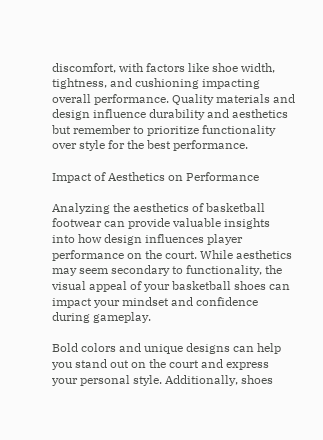discomfort, with factors like shoe width, tightness, and cushioning impacting overall performance. Quality materials and design influence durability and aesthetics but remember to prioritize functionality over style for the best performance.

Impact of Aesthetics on Performance

Analyzing the aesthetics of basketball footwear can provide valuable insights into how design influences player performance on the court. While aesthetics may seem secondary to functionality, the visual appeal of your basketball shoes can impact your mindset and confidence during gameplay.

Bold colors and unique designs can help you stand out on the court and express your personal style. Additionally, shoes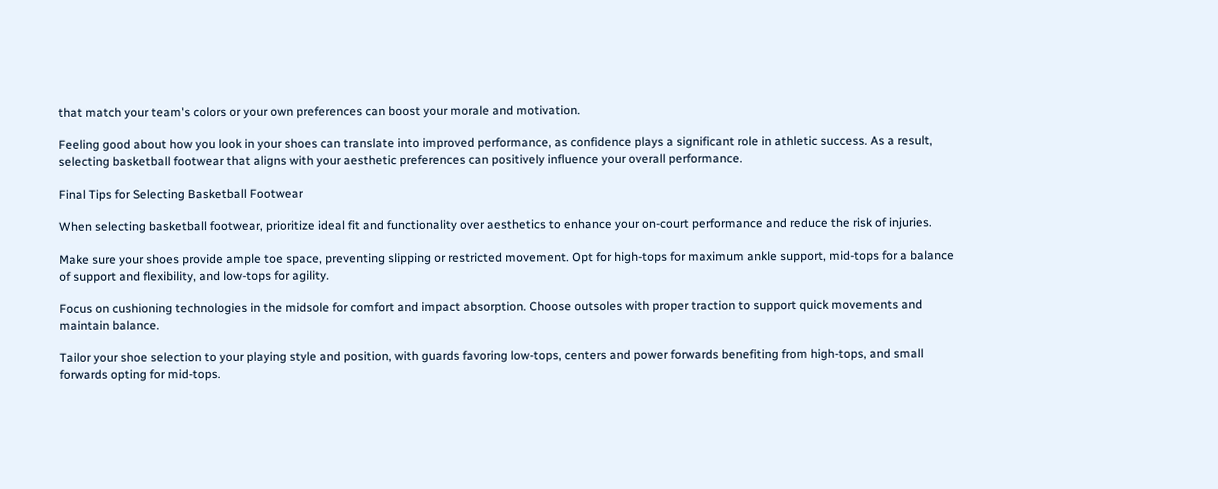that match your team's colors or your own preferences can boost your morale and motivation.

Feeling good about how you look in your shoes can translate into improved performance, as confidence plays a significant role in athletic success. As a result, selecting basketball footwear that aligns with your aesthetic preferences can positively influence your overall performance.

Final Tips for Selecting Basketball Footwear

When selecting basketball footwear, prioritize ideal fit and functionality over aesthetics to enhance your on-court performance and reduce the risk of injuries.

Make sure your shoes provide ample toe space, preventing slipping or restricted movement. Opt for high-tops for maximum ankle support, mid-tops for a balance of support and flexibility, and low-tops for agility.

Focus on cushioning technologies in the midsole for comfort and impact absorption. Choose outsoles with proper traction to support quick movements and maintain balance.

Tailor your shoe selection to your playing style and position, with guards favoring low-tops, centers and power forwards benefiting from high-tops, and small forwards opting for mid-tops.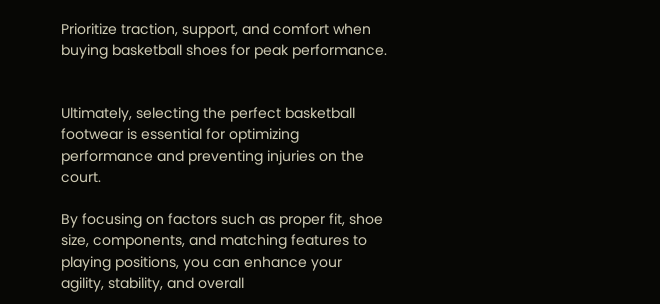Prioritize traction, support, and comfort when buying basketball shoes for peak performance.


Ultimately, selecting the perfect basketball footwear is essential for optimizing performance and preventing injuries on the court.

By focusing on factors such as proper fit, shoe size, components, and matching features to playing positions, you can enhance your agility, stability, and overall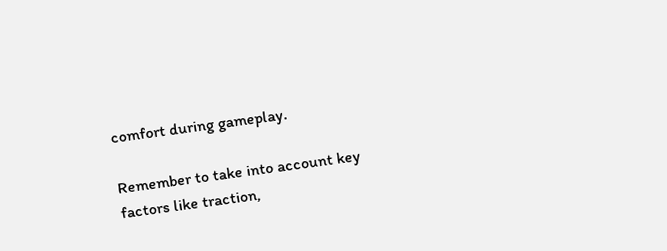comfort during gameplay.

Remember to take into account key factors like traction,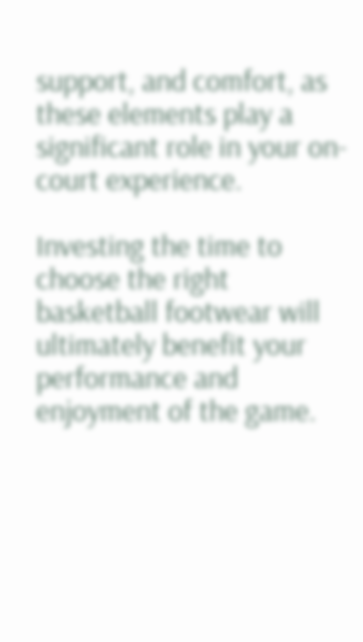support, and comfort, as these elements play a significant role in your on-court experience.

Investing the time to choose the right basketball footwear will ultimately benefit your performance and enjoyment of the game.